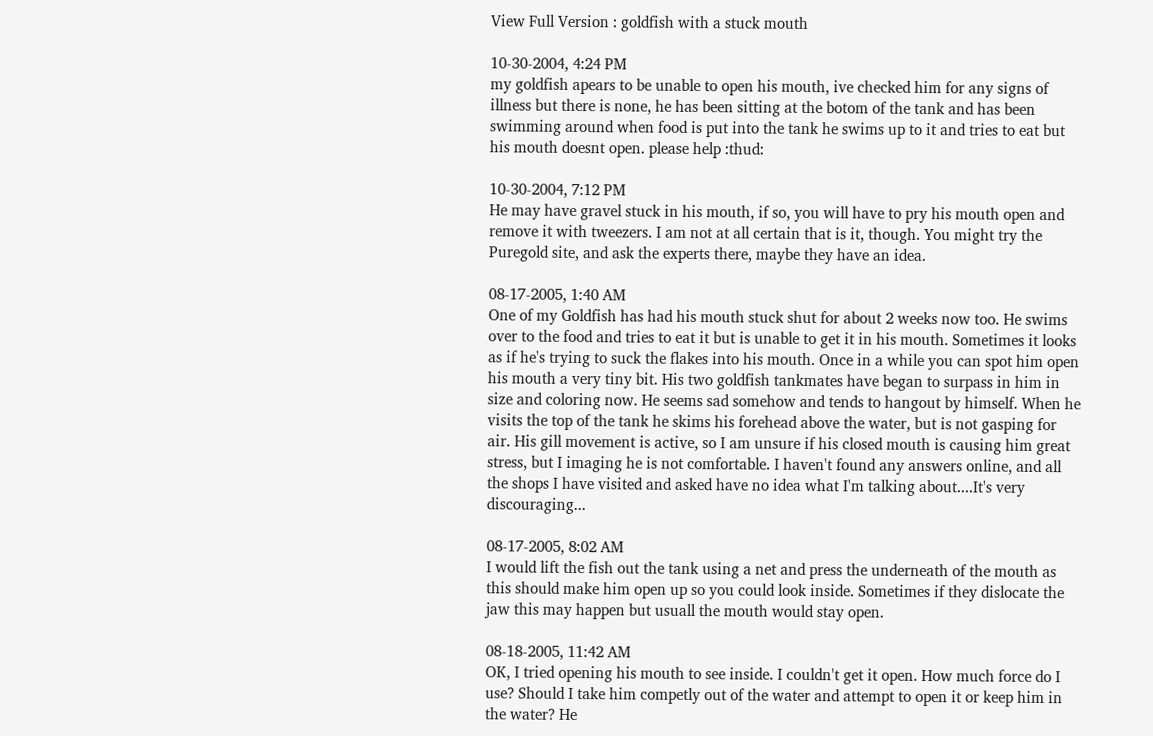View Full Version : goldfish with a stuck mouth

10-30-2004, 4:24 PM
my goldfish apears to be unable to open his mouth, ive checked him for any signs of illness but there is none, he has been sitting at the botom of the tank and has been swimming around when food is put into the tank he swims up to it and tries to eat but his mouth doesnt open. please help :thud:

10-30-2004, 7:12 PM
He may have gravel stuck in his mouth, if so, you will have to pry his mouth open and remove it with tweezers. I am not at all certain that is it, though. You might try the Puregold site, and ask the experts there, maybe they have an idea.

08-17-2005, 1:40 AM
One of my Goldfish has had his mouth stuck shut for about 2 weeks now too. He swims over to the food and tries to eat it but is unable to get it in his mouth. Sometimes it looks as if he's trying to suck the flakes into his mouth. Once in a while you can spot him open his mouth a very tiny bit. His two goldfish tankmates have began to surpass in him in size and coloring now. He seems sad somehow and tends to hangout by himself. When he visits the top of the tank he skims his forehead above the water, but is not gasping for air. His gill movement is active, so I am unsure if his closed mouth is causing him great stress, but I imaging he is not comfortable. I haven't found any answers online, and all the shops I have visited and asked have no idea what I'm talking about....It's very discouraging...

08-17-2005, 8:02 AM
I would lift the fish out the tank using a net and press the underneath of the mouth as this should make him open up so you could look inside. Sometimes if they dislocate the jaw this may happen but usuall the mouth would stay open.

08-18-2005, 11:42 AM
OK, I tried opening his mouth to see inside. I couldn't get it open. How much force do I use? Should I take him competly out of the water and attempt to open it or keep him in the water? He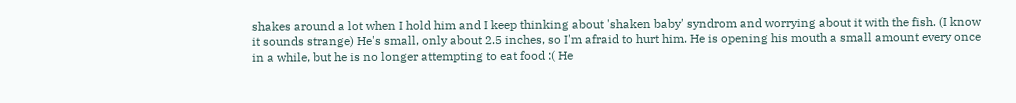shakes around a lot when I hold him and I keep thinking about 'shaken baby' syndrom and worrying about it with the fish. (I know it sounds strange) He's small, only about 2.5 inches, so I'm afraid to hurt him. He is opening his mouth a small amount every once in a while, but he is no longer attempting to eat food :( He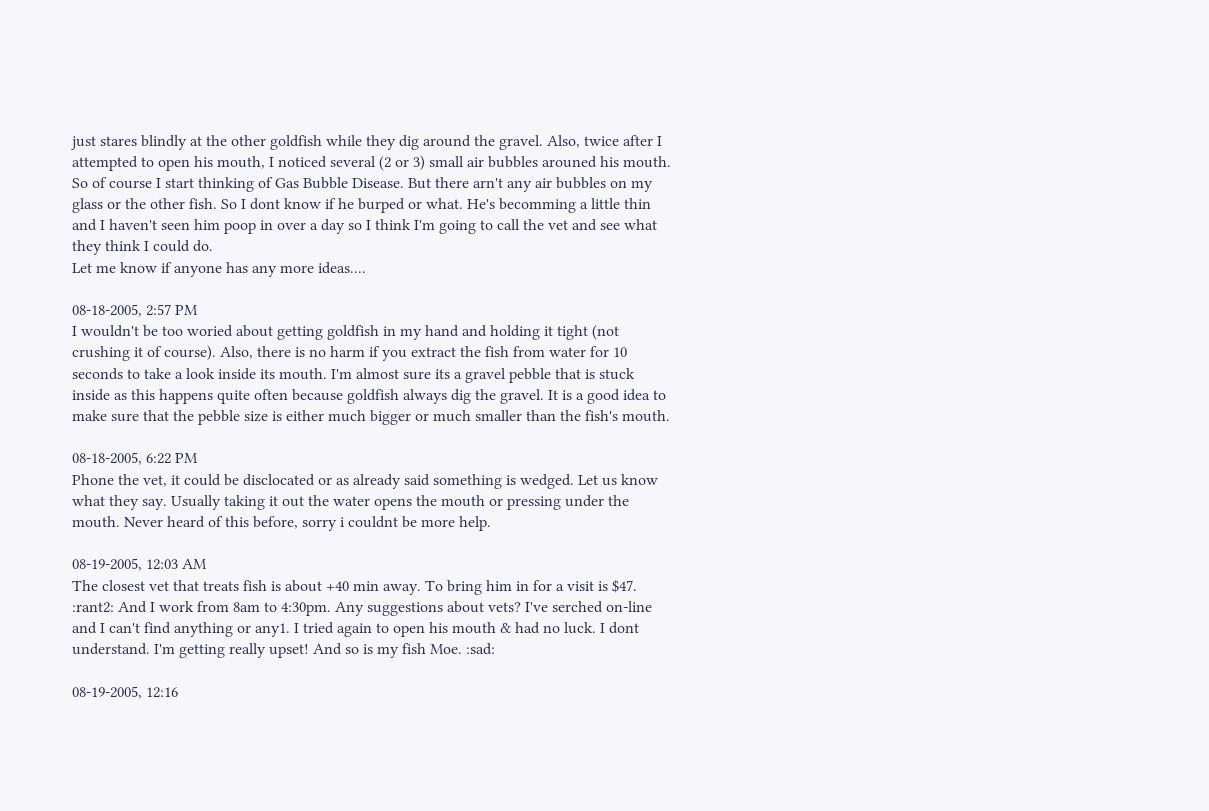just stares blindly at the other goldfish while they dig around the gravel. Also, twice after I attempted to open his mouth, I noticed several (2 or 3) small air bubbles arouned his mouth. So of course I start thinking of Gas Bubble Disease. But there arn't any air bubbles on my glass or the other fish. So I dont know if he burped or what. He's becomming a little thin and I haven't seen him poop in over a day so I think I'm going to call the vet and see what they think I could do.
Let me know if anyone has any more ideas....

08-18-2005, 2:57 PM
I wouldn't be too woried about getting goldfish in my hand and holding it tight (not crushing it of course). Also, there is no harm if you extract the fish from water for 10 seconds to take a look inside its mouth. I'm almost sure its a gravel pebble that is stuck inside as this happens quite often because goldfish always dig the gravel. It is a good idea to make sure that the pebble size is either much bigger or much smaller than the fish's mouth.

08-18-2005, 6:22 PM
Phone the vet, it could be disclocated or as already said something is wedged. Let us know what they say. Usually taking it out the water opens the mouth or pressing under the mouth. Never heard of this before, sorry i couldnt be more help.

08-19-2005, 12:03 AM
The closest vet that treats fish is about +40 min away. To bring him in for a visit is $47. :rant2: And I work from 8am to 4:30pm. Any suggestions about vets? I've serched on-line and I can't find anything or any1. I tried again to open his mouth & had no luck. I dont understand. I'm getting really upset! And so is my fish Moe. :sad:

08-19-2005, 12:16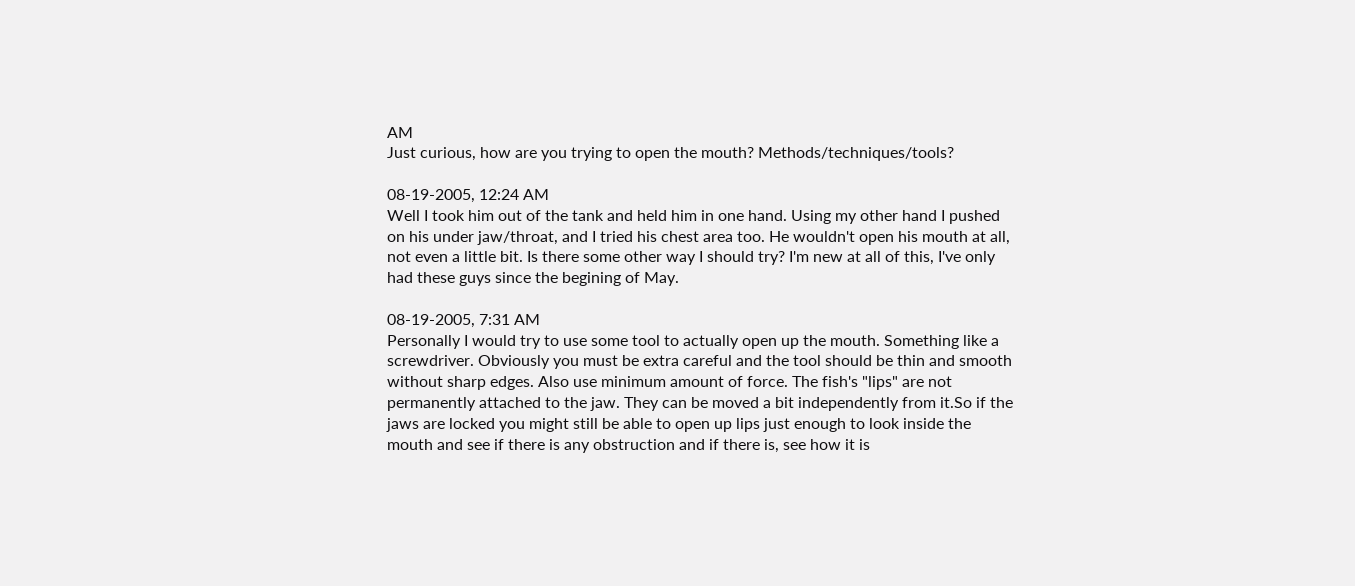AM
Just curious, how are you trying to open the mouth? Methods/techniques/tools?

08-19-2005, 12:24 AM
Well I took him out of the tank and held him in one hand. Using my other hand I pushed on his under jaw/throat, and I tried his chest area too. He wouldn't open his mouth at all, not even a little bit. Is there some other way I should try? I'm new at all of this, I've only had these guys since the begining of May.

08-19-2005, 7:31 AM
Personally I would try to use some tool to actually open up the mouth. Something like a screwdriver. Obviously you must be extra careful and the tool should be thin and smooth without sharp edges. Also use minimum amount of force. The fish's "lips" are not permanently attached to the jaw. They can be moved a bit independently from it.So if the jaws are locked you might still be able to open up lips just enough to look inside the mouth and see if there is any obstruction and if there is, see how it is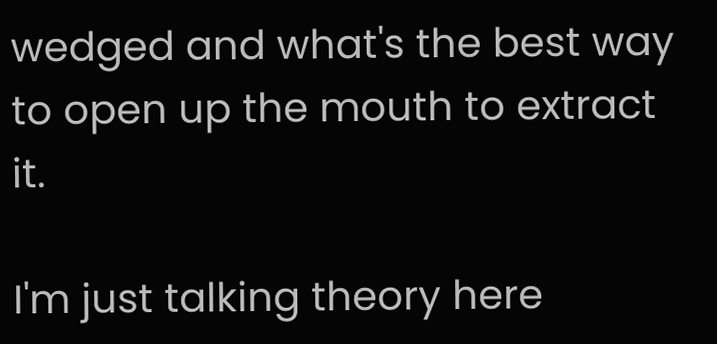wedged and what's the best way to open up the mouth to extract it.

I'm just talking theory here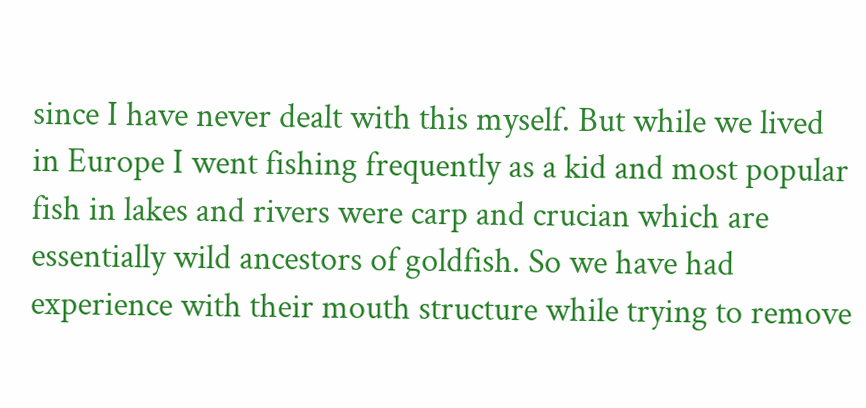since I have never dealt with this myself. But while we lived in Europe I went fishing frequently as a kid and most popular fish in lakes and rivers were carp and crucian which are essentially wild ancestors of goldfish. So we have had experience with their mouth structure while trying to remove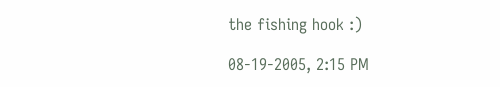the fishing hook :)

08-19-2005, 2:15 PM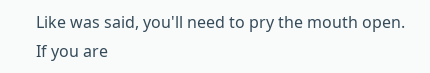Like was said, you'll need to pry the mouth open.
If you are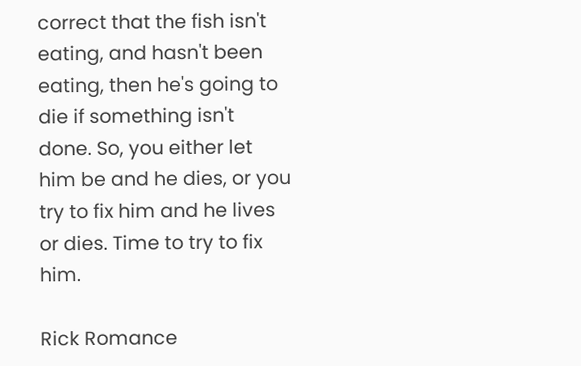correct that the fish isn't eating, and hasn't been eating, then he's going to die if something isn't done. So, you either let him be and he dies, or you try to fix him and he lives or dies. Time to try to fix him.

Rick Romance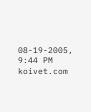08-19-2005, 9:44 PM
koivet.com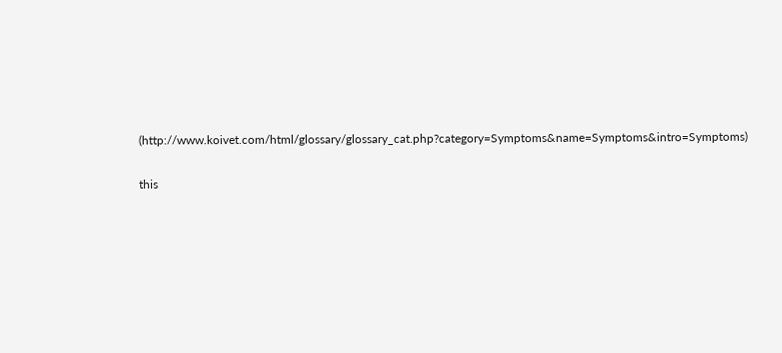(http://www.koivet.com/html/glossary/glossary_cat.php?category=Symptoms&name=Symptoms&intro=Symptoms)

this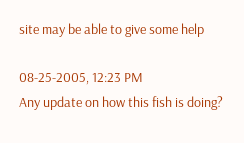site may be able to give some help

08-25-2005, 12:23 PM
Any update on how this fish is doing?